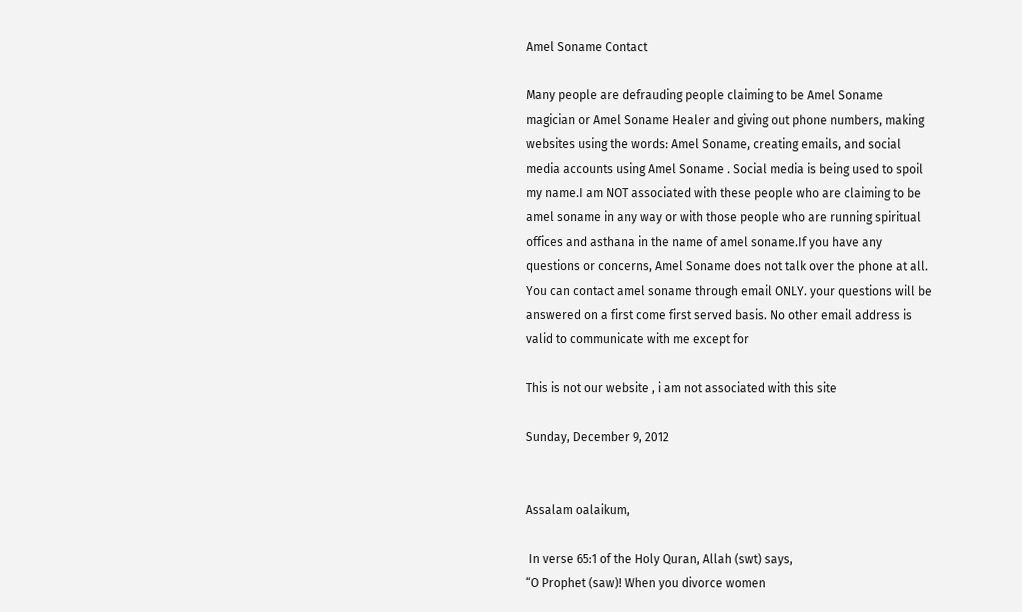Amel Soname Contact

Many people are defrauding people claiming to be Amel Soname magician or Amel Soname Healer and giving out phone numbers, making websites using the words: Amel Soname, creating emails, and social media accounts using Amel Soname . Social media is being used to spoil my name.I am NOT associated with these people who are claiming to be amel soname in any way or with those people who are running spiritual offices and asthana in the name of amel soname.If you have any questions or concerns, Amel Soname does not talk over the phone at all. You can contact amel soname through email ONLY. your questions will be answered on a first come first served basis. No other email address is valid to communicate with me except for

This is not our website , i am not associated with this site

Sunday, December 9, 2012


Assalam oalaikum,

 In verse 65:1 of the Holy Quran, Allah (swt) says,
“O Prophet (saw)! When you divorce women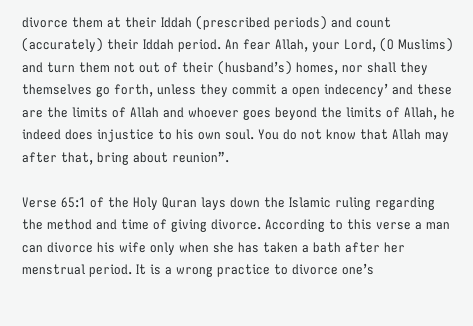divorce them at their Iddah (prescribed periods) and count (accurately) their Iddah period. An fear Allah, your Lord, (O Muslims) and turn them not out of their (husband’s) homes, nor shall they themselves go forth, unless they commit a open indecency’ and these are the limits of Allah and whoever goes beyond the limits of Allah, he indeed does injustice to his own soul. You do not know that Allah may after that, bring about reunion”.

Verse 65:1 of the Holy Quran lays down the Islamic ruling regarding the method and time of giving divorce. According to this verse a man can divorce his wife only when she has taken a bath after her menstrual period. It is a wrong practice to divorce one’s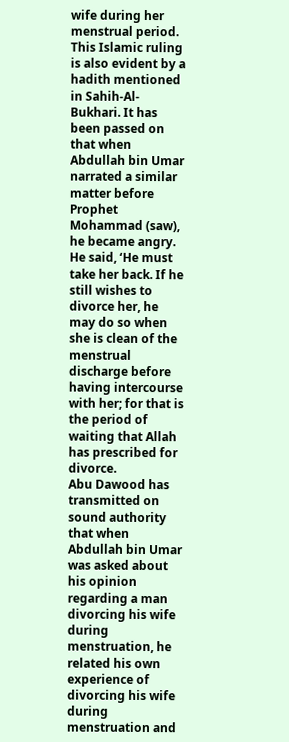wife during her menstrual period. This Islamic ruling is also evident by a hadith mentioned in Sahih-Al-Bukhari. It has been passed on that when Abdullah bin Umar narrated a similar matter before Prophet Mohammad (saw), he became angry. He said, ‘He must take her back. If he still wishes to divorce her, he may do so when she is clean of the menstrual discharge before having intercourse with her; for that is the period of waiting that Allah has prescribed for divorce.
Abu Dawood has transmitted on sound authority that when Abdullah bin Umar was asked about his opinion regarding a man divorcing his wife during menstruation, he related his own experience of divorcing his wife during menstruation and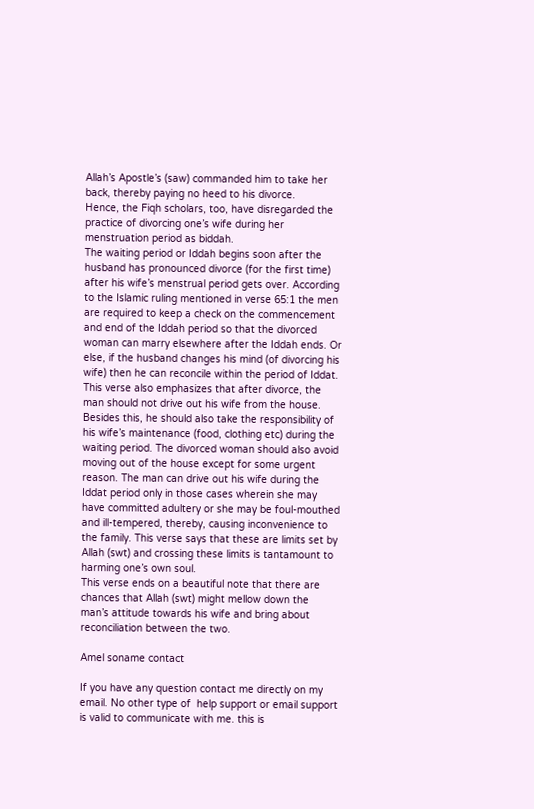Allah’s Apostle’s (saw) commanded him to take her back, thereby paying no heed to his divorce.
Hence, the Fiqh scholars, too, have disregarded the practice of divorcing one’s wife during her menstruation period as biddah.
The waiting period or Iddah begins soon after the husband has pronounced divorce (for the first time) after his wife’s menstrual period gets over. According to the Islamic ruling mentioned in verse 65:1 the men are required to keep a check on the commencement and end of the Iddah period so that the divorced woman can marry elsewhere after the Iddah ends. Or else, if the husband changes his mind (of divorcing his wife) then he can reconcile within the period of Iddat.
This verse also emphasizes that after divorce, the man should not drive out his wife from the house. Besides this, he should also take the responsibility of his wife’s maintenance (food, clothing etc) during the waiting period. The divorced woman should also avoid moving out of the house except for some urgent reason. The man can drive out his wife during the Iddat period only in those cases wherein she may have committed adultery or she may be foul-mouthed and ill-tempered, thereby, causing inconvenience to the family. This verse says that these are limits set by Allah (swt) and crossing these limits is tantamount to harming one’s own soul.
This verse ends on a beautiful note that there are chances that Allah (swt) might mellow down the man’s attitude towards his wife and bring about reconciliation between the two.

Amel soname contact

If you have any question contact me directly on my email. No other type of  help support or email support is valid to communicate with me. this is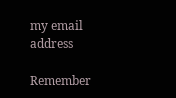my email address

Remember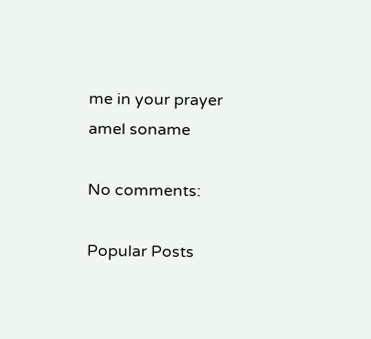me in your prayer
amel soname

No comments:

Popular Posts